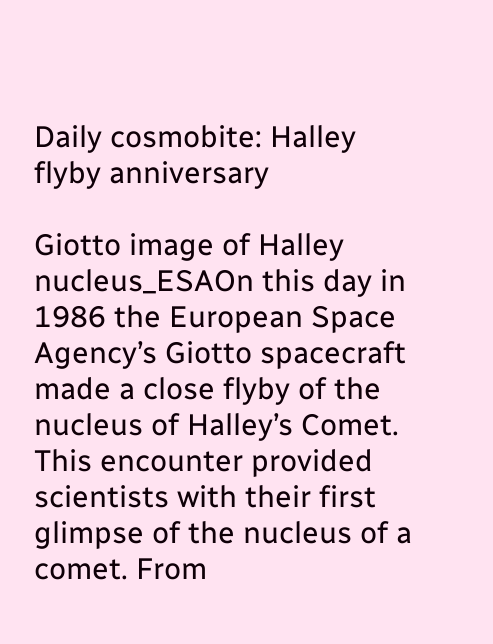Daily cosmobite: Halley flyby anniversary

Giotto image of Halley nucleus_ESAOn this day in 1986 the European Space Agency’s Giotto spacecraft made a close flyby of the nucleus of Halley’s Comet. This encounter provided scientists with their first glimpse of the nucleus of a comet. From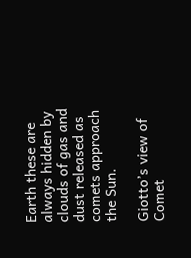Earth these are always hidden by clouds of gas and dust released as comets approach the Sun.

Giotto’s view of Comet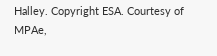Halley. Copyright ESA. Courtesy of MPAe,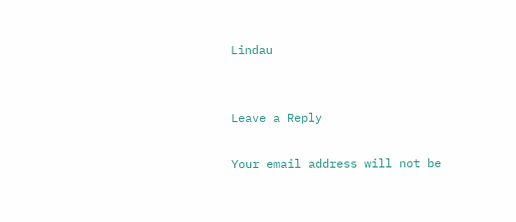Lindau


Leave a Reply

Your email address will not be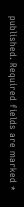published. Required fields are marked *